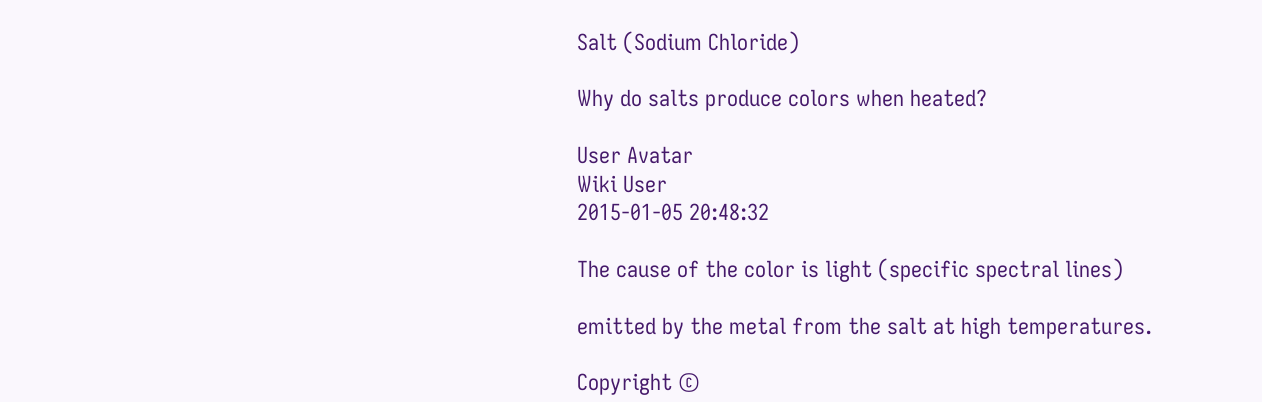Salt (Sodium Chloride)

Why do salts produce colors when heated?

User Avatar
Wiki User
2015-01-05 20:48:32

The cause of the color is light (specific spectral lines)

emitted by the metal from the salt at high temperatures.

Copyright ©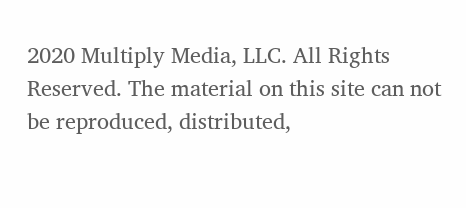2020 Multiply Media, LLC. All Rights Reserved. The material on this site can not be reproduced, distributed,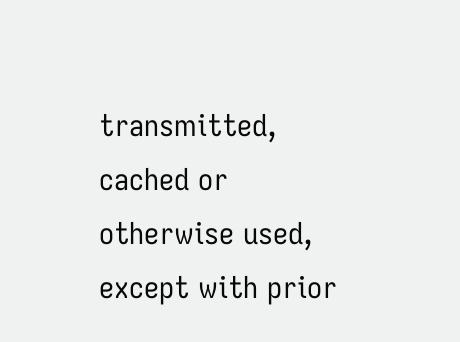transmitted, cached or otherwise used, except with prior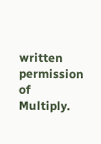written permission of Multiply.